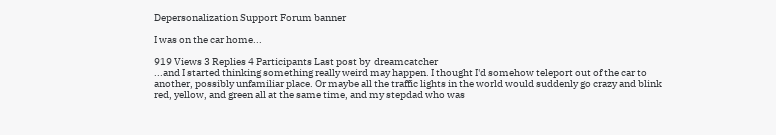Depersonalization Support Forum banner

I was on the car home...

919 Views 3 Replies 4 Participants Last post by  dreamcatcher
...and I started thinking something really weird may happen. I thought I'd somehow teleport out of the car to another, possibly unfamiliar place. Or maybe all the traffic lights in the world would suddenly go crazy and blink red, yellow, and green all at the same time, and my stepdad who was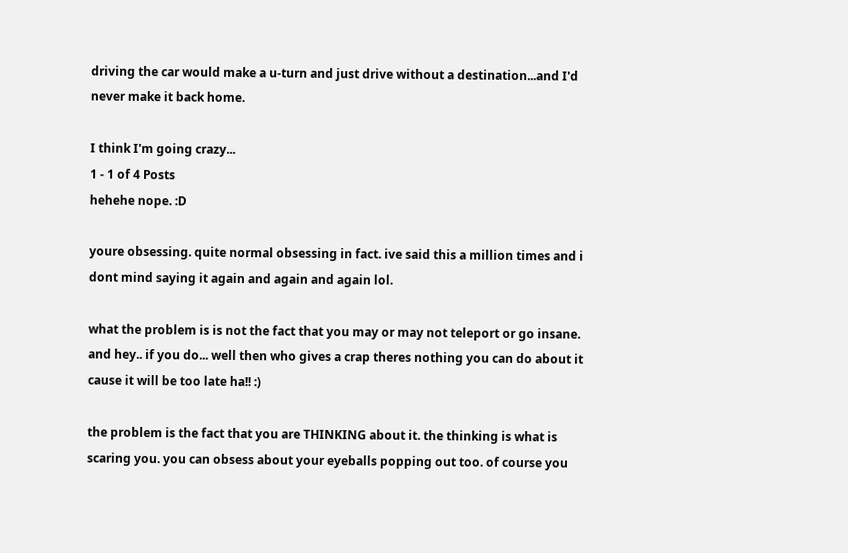driving the car would make a u-turn and just drive without a destination...and I'd never make it back home.

I think I'm going crazy...
1 - 1 of 4 Posts
hehehe nope. :D

youre obsessing. quite normal obsessing in fact. ive said this a million times and i dont mind saying it again and again and again lol.

what the problem is is not the fact that you may or may not teleport or go insane. and hey.. if you do... well then who gives a crap theres nothing you can do about it cause it will be too late ha!! :)

the problem is the fact that you are THINKING about it. the thinking is what is scaring you. you can obsess about your eyeballs popping out too. of course you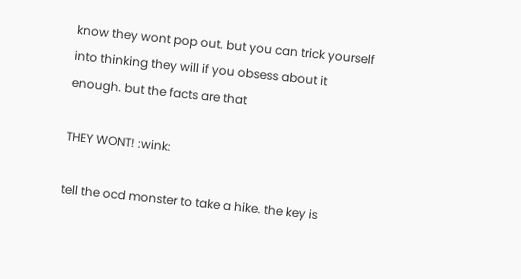know they wont pop out. but you can trick yourself into thinking they will if you obsess about it enough. but the facts are that

THEY WONT! :wink:

tell the ocd monster to take a hike. the key is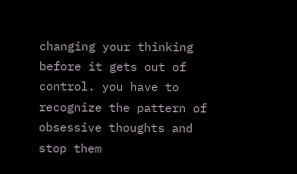changing your thinking before it gets out of control. you have to recognize the pattern of obsessive thoughts and stop them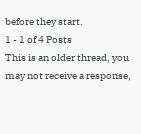before they start.
1 - 1 of 4 Posts
This is an older thread, you may not receive a response,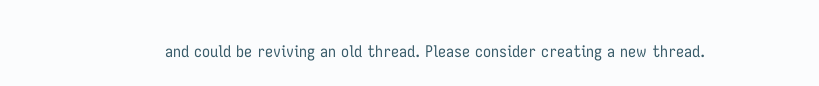and could be reviving an old thread. Please consider creating a new thread.